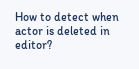How to detect when actor is deleted in editor?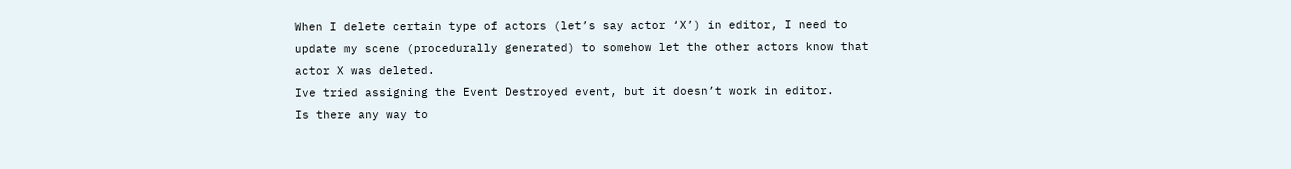When I delete certain type of actors (let’s say actor ‘X’) in editor, I need to update my scene (procedurally generated) to somehow let the other actors know that actor X was deleted.
Ive tried assigning the Event Destroyed event, but it doesn’t work in editor.
Is there any way to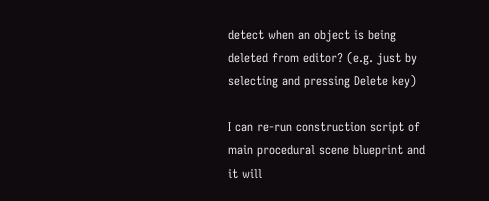detect when an object is being deleted from editor? (e.g. just by selecting and pressing Delete key)

I can re-run construction script of main procedural scene blueprint and it will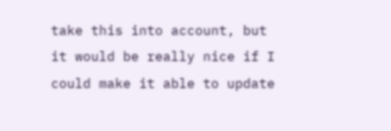take this into account, but it would be really nice if I could make it able to update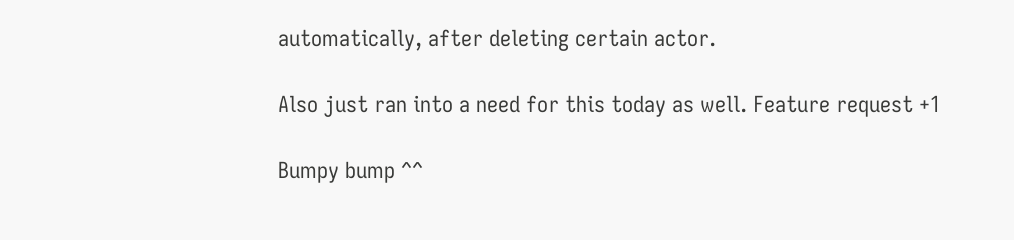automatically, after deleting certain actor.

Also just ran into a need for this today as well. Feature request +1

Bumpy bump ^^